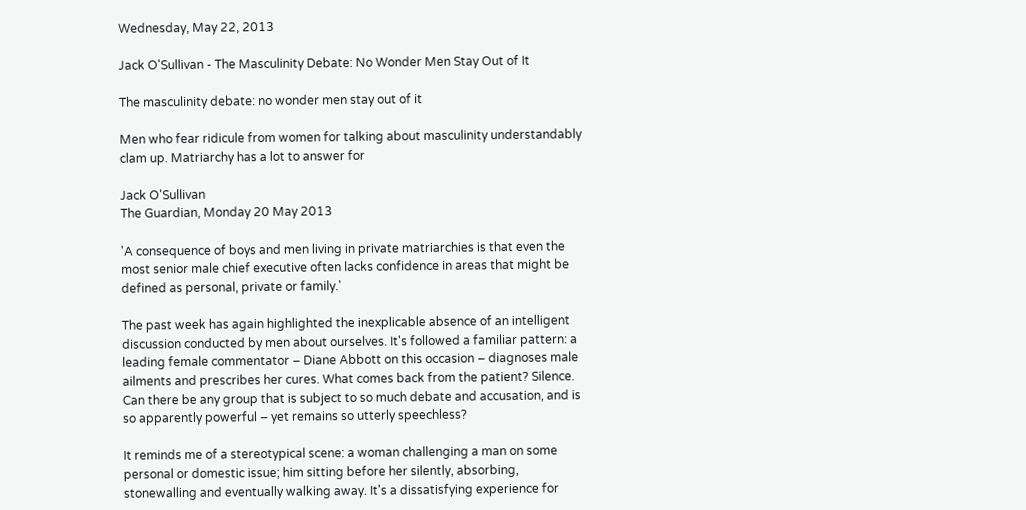Wednesday, May 22, 2013

Jack O'Sullivan - The Masculinity Debate: No Wonder Men Stay Out of It

The masculinity debate: no wonder men stay out of it

Men who fear ridicule from women for talking about masculinity understandably clam up. Matriarchy has a lot to answer for

Jack O'Sullivan
The Guardian, Monday 20 May 2013

'A consequence of boys and men living in private matriarchies is that even the most senior male chief executive often lacks confidence in areas that might be defined as personal, private or family.'

The past week has again highlighted the inexplicable absence of an intelligent discussion conducted by men about ourselves. It's followed a familiar pattern: a leading female commentator – Diane Abbott on this occasion – diagnoses male ailments and prescribes her cures. What comes back from the patient? Silence. Can there be any group that is subject to so much debate and accusation, and is so apparently powerful – yet remains so utterly speechless?

It reminds me of a stereotypical scene: a woman challenging a man on some personal or domestic issue; him sitting before her silently, absorbing, stonewalling and eventually walking away. It's a dissatisfying experience for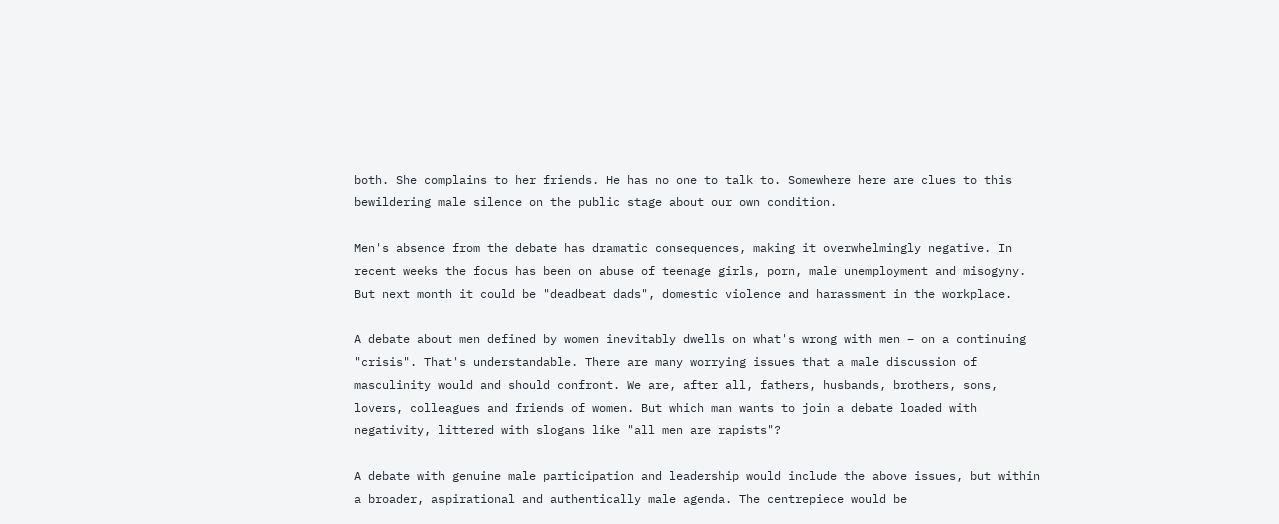both. She complains to her friends. He has no one to talk to. Somewhere here are clues to this bewildering male silence on the public stage about our own condition.

Men's absence from the debate has dramatic consequences, making it overwhelmingly negative. In recent weeks the focus has been on abuse of teenage girls, porn, male unemployment and misogyny. But next month it could be "deadbeat dads", domestic violence and harassment in the workplace.

A debate about men defined by women inevitably dwells on what's wrong with men – on a continuing "crisis". That's understandable. There are many worrying issues that a male discussion of masculinity would and should confront. We are, after all, fathers, husbands, brothers, sons, lovers, colleagues and friends of women. But which man wants to join a debate loaded with negativity, littered with slogans like "all men are rapists"?

A debate with genuine male participation and leadership would include the above issues, but within a broader, aspirational and authentically male agenda. The centrepiece would be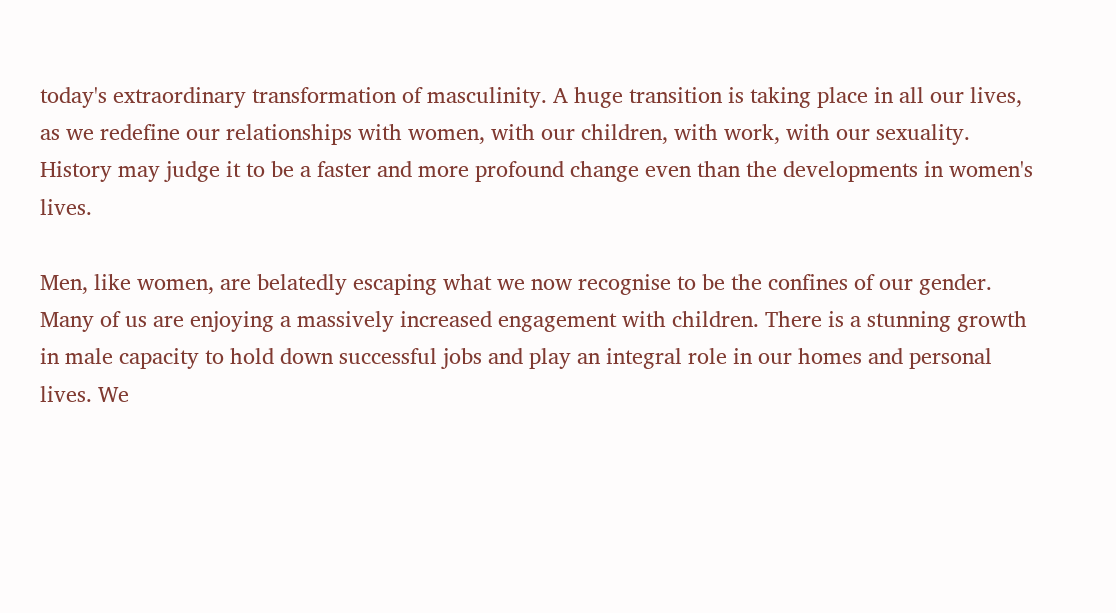today's extraordinary transformation of masculinity. A huge transition is taking place in all our lives, as we redefine our relationships with women, with our children, with work, with our sexuality. History may judge it to be a faster and more profound change even than the developments in women's lives.

Men, like women, are belatedly escaping what we now recognise to be the confines of our gender. Many of us are enjoying a massively increased engagement with children. There is a stunning growth in male capacity to hold down successful jobs and play an integral role in our homes and personal lives. We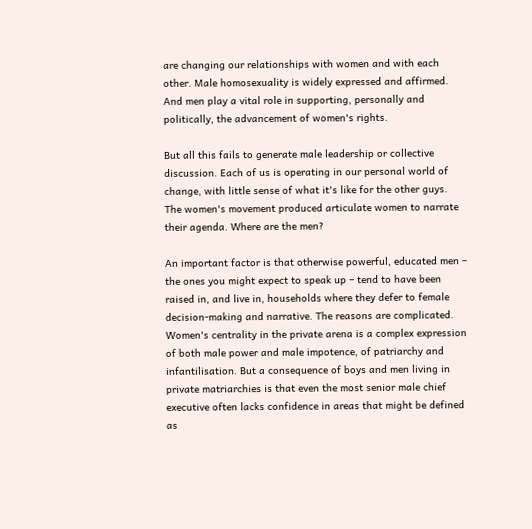are changing our relationships with women and with each other. Male homosexuality is widely expressed and affirmed. And men play a vital role in supporting, personally and politically, the advancement of women's rights.

But all this fails to generate male leadership or collective discussion. Each of us is operating in our personal world of change, with little sense of what it's like for the other guys. The women's movement produced articulate women to narrate their agenda. Where are the men?

An important factor is that otherwise powerful, educated men – the ones you might expect to speak up – tend to have been raised in, and live in, households where they defer to female decision-making and narrative. The reasons are complicated. Women's centrality in the private arena is a complex expression of both male power and male impotence, of patriarchy and infantilisation. But a consequence of boys and men living in private matriarchies is that even the most senior male chief executive often lacks confidence in areas that might be defined as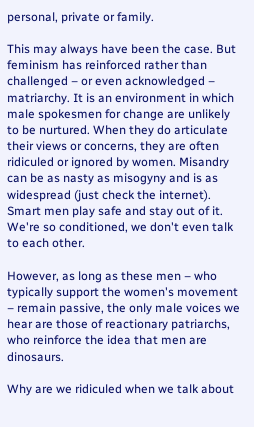personal, private or family.

This may always have been the case. But feminism has reinforced rather than challenged – or even acknowledged – matriarchy. It is an environment in which male spokesmen for change are unlikely to be nurtured. When they do articulate their views or concerns, they are often ridiculed or ignored by women. Misandry can be as nasty as misogyny and is as widespread (just check the internet). Smart men play safe and stay out of it. We're so conditioned, we don't even talk to each other.

However, as long as these men – who typically support the women's movement – remain passive, the only male voices we hear are those of reactionary patriarchs, who reinforce the idea that men are dinosaurs.

Why are we ridiculed when we talk about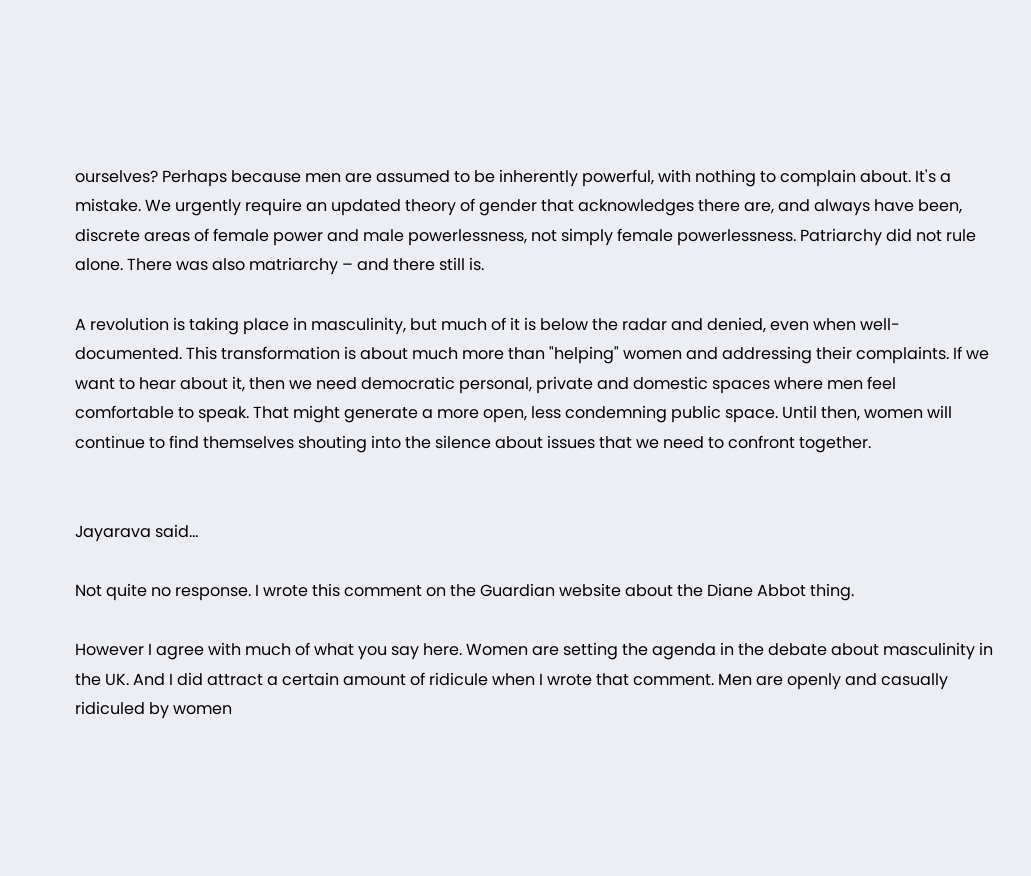ourselves? Perhaps because men are assumed to be inherently powerful, with nothing to complain about. It's a mistake. We urgently require an updated theory of gender that acknowledges there are, and always have been, discrete areas of female power and male powerlessness, not simply female powerlessness. Patriarchy did not rule alone. There was also matriarchy – and there still is.

A revolution is taking place in masculinity, but much of it is below the radar and denied, even when well-documented. This transformation is about much more than "helping" women and addressing their complaints. If we want to hear about it, then we need democratic personal, private and domestic spaces where men feel comfortable to speak. That might generate a more open, less condemning public space. Until then, women will continue to find themselves shouting into the silence about issues that we need to confront together.


Jayarava said...

Not quite no response. I wrote this comment on the Guardian website about the Diane Abbot thing.

However I agree with much of what you say here. Women are setting the agenda in the debate about masculinity in the UK. And I did attract a certain amount of ridicule when I wrote that comment. Men are openly and casually ridiculed by women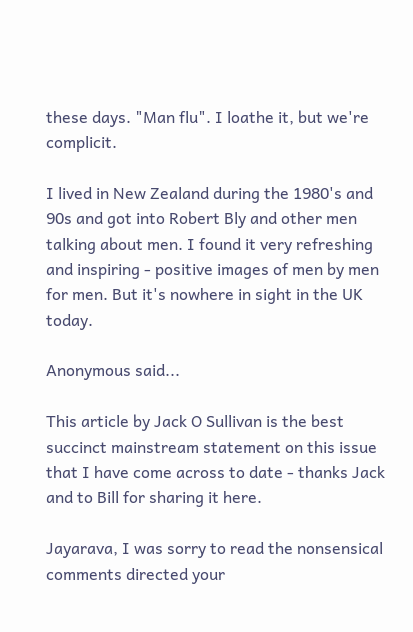these days. "Man flu". I loathe it, but we're complicit.

I lived in New Zealand during the 1980's and 90s and got into Robert Bly and other men talking about men. I found it very refreshing and inspiring - positive images of men by men for men. But it's nowhere in sight in the UK today.

Anonymous said...

This article by Jack O Sullivan is the best succinct mainstream statement on this issue that I have come across to date - thanks Jack and to Bill for sharing it here.

Jayarava, I was sorry to read the nonsensical comments directed your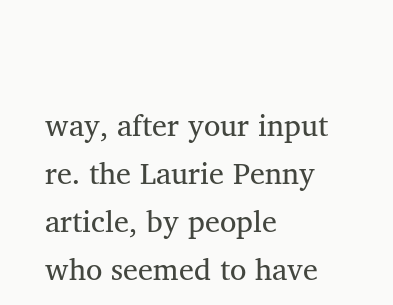way, after your input re. the Laurie Penny article, by people who seemed to have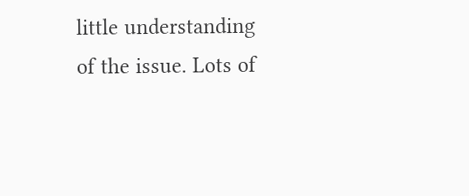little understanding of the issue. Lots of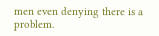men even denying there is a problem.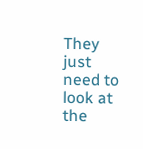They just need to look at the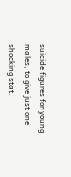suicide figures for young males, to give just one shocking stat.